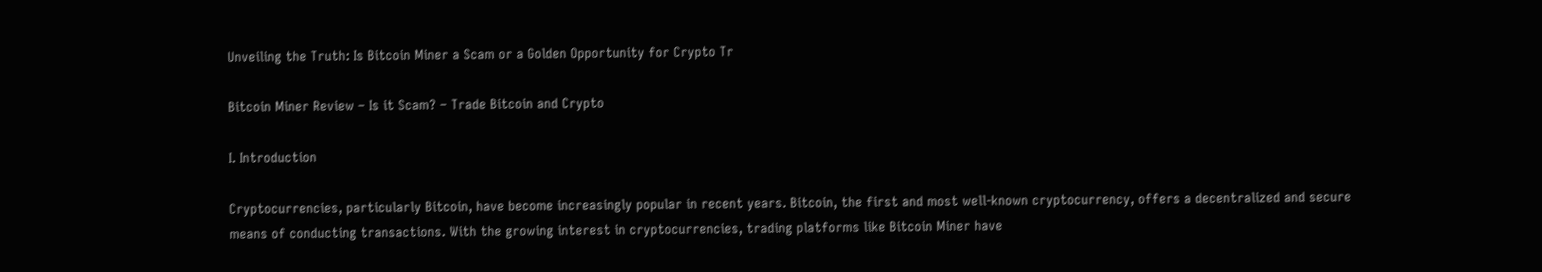Unveiling the Truth: Is Bitcoin Miner a Scam or a Golden Opportunity for Crypto Tr

Bitcoin Miner Review – Is it Scam? – Trade Bitcoin and Crypto

I. Introduction

Cryptocurrencies, particularly Bitcoin, have become increasingly popular in recent years. Bitcoin, the first and most well-known cryptocurrency, offers a decentralized and secure means of conducting transactions. With the growing interest in cryptocurrencies, trading platforms like Bitcoin Miner have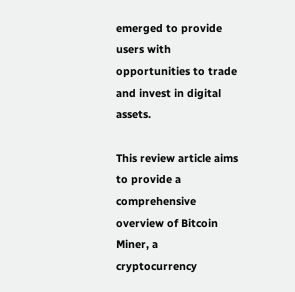emerged to provide users with opportunities to trade and invest in digital assets.

This review article aims to provide a comprehensive overview of Bitcoin Miner, a cryptocurrency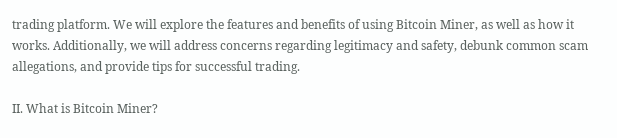trading platform. We will explore the features and benefits of using Bitcoin Miner, as well as how it works. Additionally, we will address concerns regarding legitimacy and safety, debunk common scam allegations, and provide tips for successful trading.

II. What is Bitcoin Miner?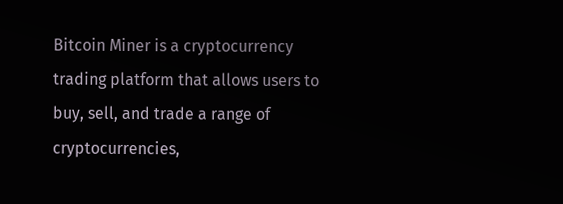Bitcoin Miner is a cryptocurrency trading platform that allows users to buy, sell, and trade a range of cryptocurrencies,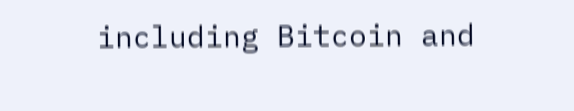including Bitcoin and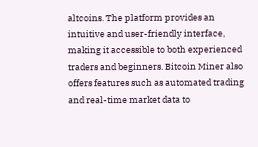altcoins. The platform provides an intuitive and user-friendly interface, making it accessible to both experienced traders and beginners. Bitcoin Miner also offers features such as automated trading and real-time market data to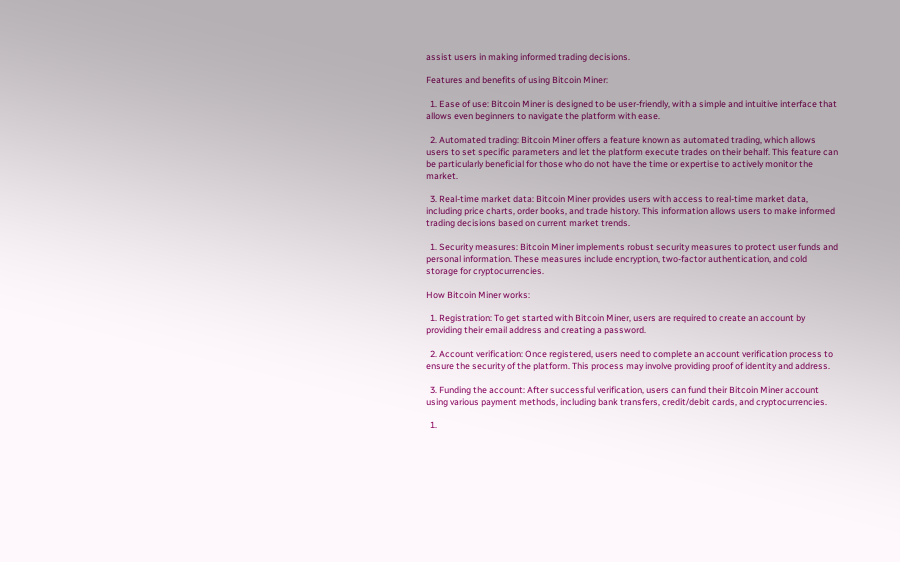assist users in making informed trading decisions.

Features and benefits of using Bitcoin Miner:

  1. Ease of use: Bitcoin Miner is designed to be user-friendly, with a simple and intuitive interface that allows even beginners to navigate the platform with ease.

  2. Automated trading: Bitcoin Miner offers a feature known as automated trading, which allows users to set specific parameters and let the platform execute trades on their behalf. This feature can be particularly beneficial for those who do not have the time or expertise to actively monitor the market.

  3. Real-time market data: Bitcoin Miner provides users with access to real-time market data, including price charts, order books, and trade history. This information allows users to make informed trading decisions based on current market trends.

  1. Security measures: Bitcoin Miner implements robust security measures to protect user funds and personal information. These measures include encryption, two-factor authentication, and cold storage for cryptocurrencies.

How Bitcoin Miner works:

  1. Registration: To get started with Bitcoin Miner, users are required to create an account by providing their email address and creating a password.

  2. Account verification: Once registered, users need to complete an account verification process to ensure the security of the platform. This process may involve providing proof of identity and address.

  3. Funding the account: After successful verification, users can fund their Bitcoin Miner account using various payment methods, including bank transfers, credit/debit cards, and cryptocurrencies.

  1.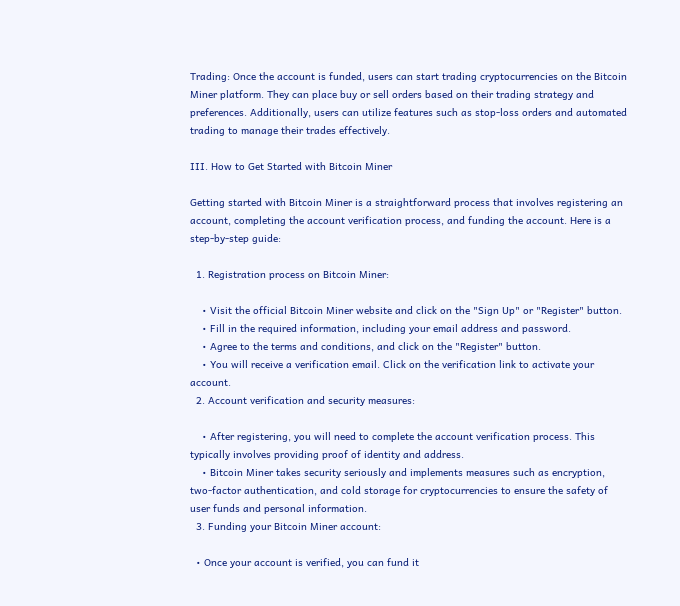Trading: Once the account is funded, users can start trading cryptocurrencies on the Bitcoin Miner platform. They can place buy or sell orders based on their trading strategy and preferences. Additionally, users can utilize features such as stop-loss orders and automated trading to manage their trades effectively.

III. How to Get Started with Bitcoin Miner

Getting started with Bitcoin Miner is a straightforward process that involves registering an account, completing the account verification process, and funding the account. Here is a step-by-step guide:

  1. Registration process on Bitcoin Miner:

    • Visit the official Bitcoin Miner website and click on the "Sign Up" or "Register" button.
    • Fill in the required information, including your email address and password.
    • Agree to the terms and conditions, and click on the "Register" button.
    • You will receive a verification email. Click on the verification link to activate your account.
  2. Account verification and security measures:

    • After registering, you will need to complete the account verification process. This typically involves providing proof of identity and address.
    • Bitcoin Miner takes security seriously and implements measures such as encryption, two-factor authentication, and cold storage for cryptocurrencies to ensure the safety of user funds and personal information.
  3. Funding your Bitcoin Miner account:

  • Once your account is verified, you can fund it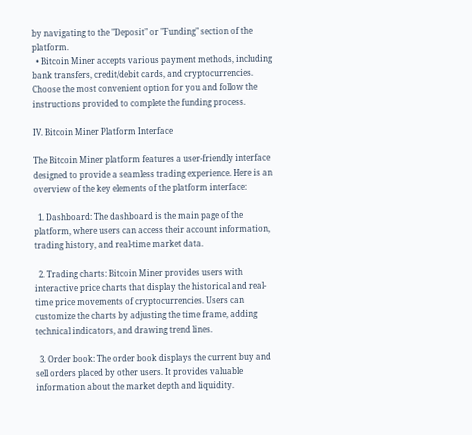by navigating to the "Deposit" or "Funding" section of the platform.
  • Bitcoin Miner accepts various payment methods, including bank transfers, credit/debit cards, and cryptocurrencies. Choose the most convenient option for you and follow the instructions provided to complete the funding process.

IV. Bitcoin Miner Platform Interface

The Bitcoin Miner platform features a user-friendly interface designed to provide a seamless trading experience. Here is an overview of the key elements of the platform interface:

  1. Dashboard: The dashboard is the main page of the platform, where users can access their account information, trading history, and real-time market data.

  2. Trading charts: Bitcoin Miner provides users with interactive price charts that display the historical and real-time price movements of cryptocurrencies. Users can customize the charts by adjusting the time frame, adding technical indicators, and drawing trend lines.

  3. Order book: The order book displays the current buy and sell orders placed by other users. It provides valuable information about the market depth and liquidity.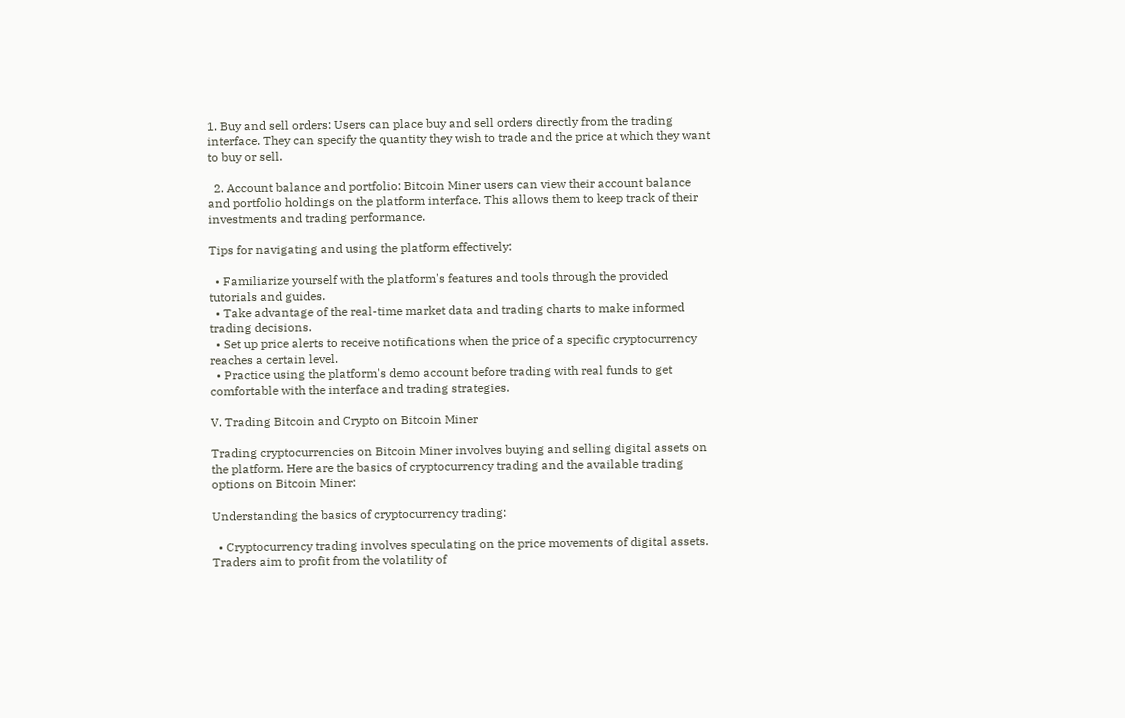1. Buy and sell orders: Users can place buy and sell orders directly from the trading interface. They can specify the quantity they wish to trade and the price at which they want to buy or sell.

  2. Account balance and portfolio: Bitcoin Miner users can view their account balance and portfolio holdings on the platform interface. This allows them to keep track of their investments and trading performance.

Tips for navigating and using the platform effectively:

  • Familiarize yourself with the platform's features and tools through the provided tutorials and guides.
  • Take advantage of the real-time market data and trading charts to make informed trading decisions.
  • Set up price alerts to receive notifications when the price of a specific cryptocurrency reaches a certain level.
  • Practice using the platform's demo account before trading with real funds to get comfortable with the interface and trading strategies.

V. Trading Bitcoin and Crypto on Bitcoin Miner

Trading cryptocurrencies on Bitcoin Miner involves buying and selling digital assets on the platform. Here are the basics of cryptocurrency trading and the available trading options on Bitcoin Miner:

Understanding the basics of cryptocurrency trading:

  • Cryptocurrency trading involves speculating on the price movements of digital assets. Traders aim to profit from the volatility of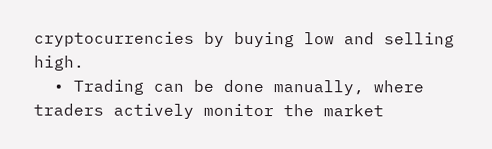cryptocurrencies by buying low and selling high.
  • Trading can be done manually, where traders actively monitor the market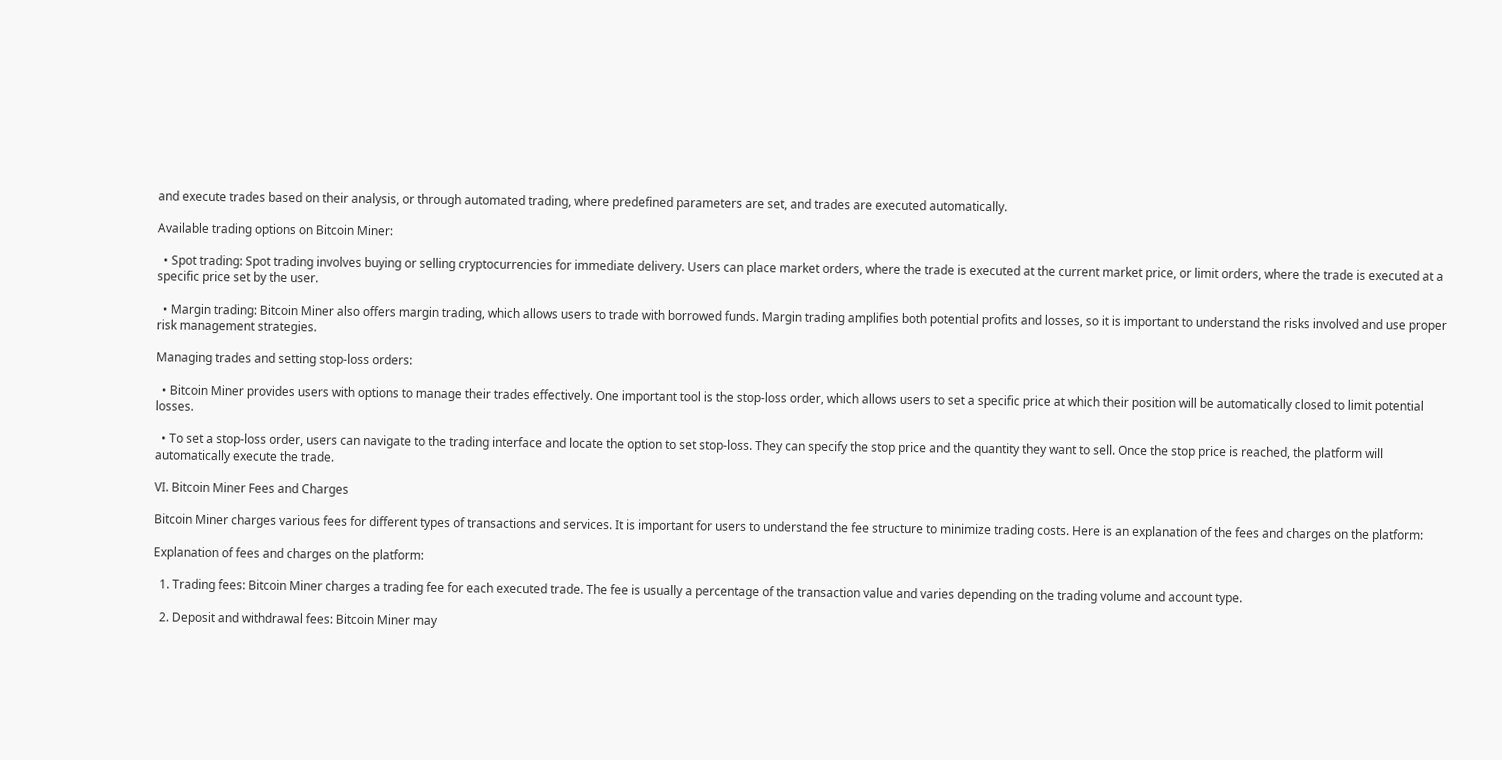and execute trades based on their analysis, or through automated trading, where predefined parameters are set, and trades are executed automatically.

Available trading options on Bitcoin Miner:

  • Spot trading: Spot trading involves buying or selling cryptocurrencies for immediate delivery. Users can place market orders, where the trade is executed at the current market price, or limit orders, where the trade is executed at a specific price set by the user.

  • Margin trading: Bitcoin Miner also offers margin trading, which allows users to trade with borrowed funds. Margin trading amplifies both potential profits and losses, so it is important to understand the risks involved and use proper risk management strategies.

Managing trades and setting stop-loss orders:

  • Bitcoin Miner provides users with options to manage their trades effectively. One important tool is the stop-loss order, which allows users to set a specific price at which their position will be automatically closed to limit potential losses.

  • To set a stop-loss order, users can navigate to the trading interface and locate the option to set stop-loss. They can specify the stop price and the quantity they want to sell. Once the stop price is reached, the platform will automatically execute the trade.

VI. Bitcoin Miner Fees and Charges

Bitcoin Miner charges various fees for different types of transactions and services. It is important for users to understand the fee structure to minimize trading costs. Here is an explanation of the fees and charges on the platform:

Explanation of fees and charges on the platform:

  1. Trading fees: Bitcoin Miner charges a trading fee for each executed trade. The fee is usually a percentage of the transaction value and varies depending on the trading volume and account type.

  2. Deposit and withdrawal fees: Bitcoin Miner may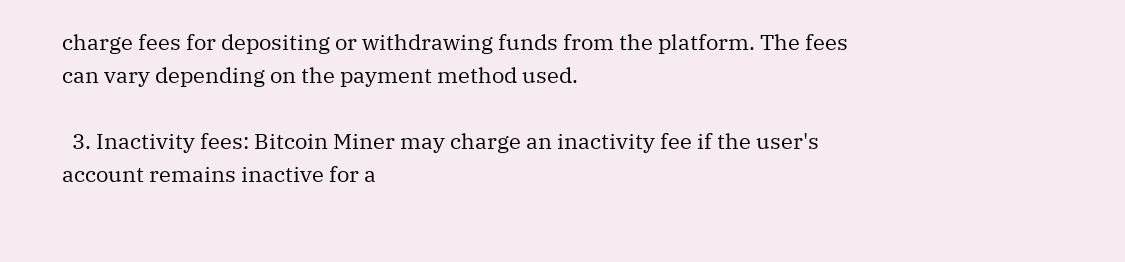charge fees for depositing or withdrawing funds from the platform. The fees can vary depending on the payment method used.

  3. Inactivity fees: Bitcoin Miner may charge an inactivity fee if the user's account remains inactive for a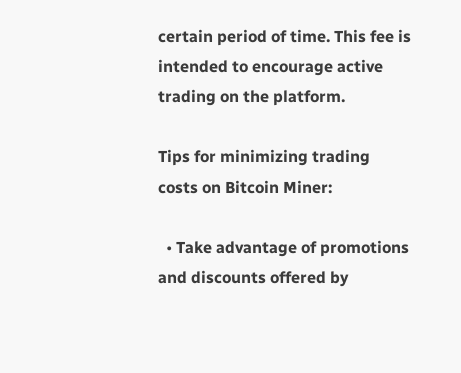certain period of time. This fee is intended to encourage active trading on the platform.

Tips for minimizing trading costs on Bitcoin Miner:

  • Take advantage of promotions and discounts offered by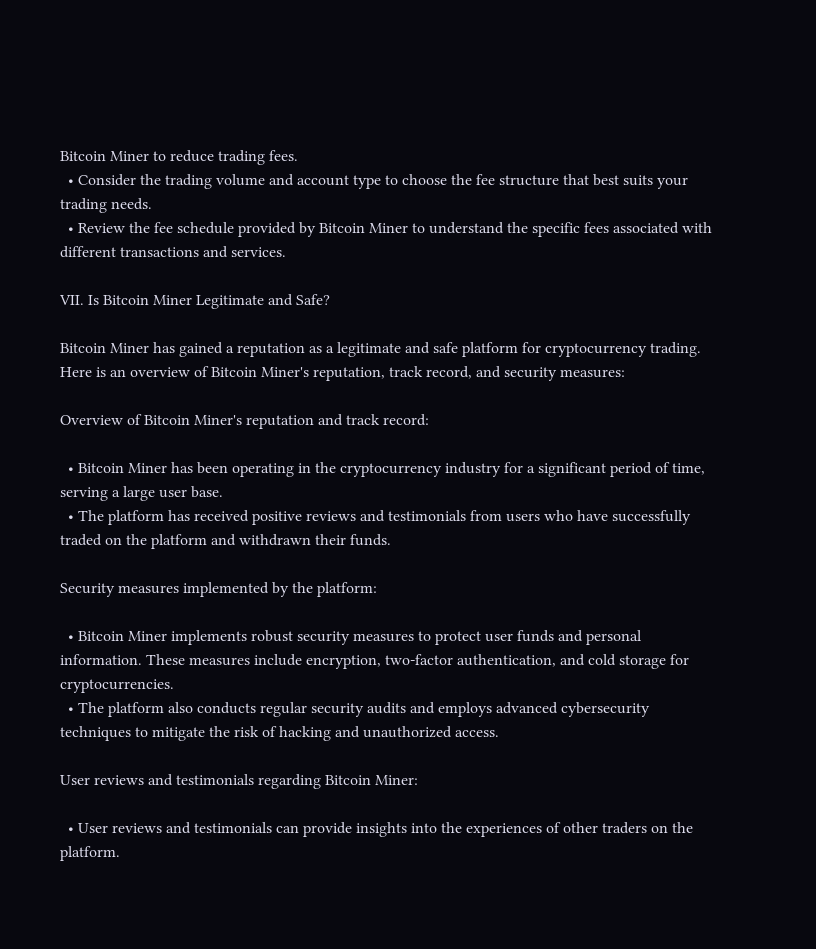Bitcoin Miner to reduce trading fees.
  • Consider the trading volume and account type to choose the fee structure that best suits your trading needs.
  • Review the fee schedule provided by Bitcoin Miner to understand the specific fees associated with different transactions and services.

VII. Is Bitcoin Miner Legitimate and Safe?

Bitcoin Miner has gained a reputation as a legitimate and safe platform for cryptocurrency trading. Here is an overview of Bitcoin Miner's reputation, track record, and security measures:

Overview of Bitcoin Miner's reputation and track record:

  • Bitcoin Miner has been operating in the cryptocurrency industry for a significant period of time, serving a large user base.
  • The platform has received positive reviews and testimonials from users who have successfully traded on the platform and withdrawn their funds.

Security measures implemented by the platform:

  • Bitcoin Miner implements robust security measures to protect user funds and personal information. These measures include encryption, two-factor authentication, and cold storage for cryptocurrencies.
  • The platform also conducts regular security audits and employs advanced cybersecurity techniques to mitigate the risk of hacking and unauthorized access.

User reviews and testimonials regarding Bitcoin Miner:

  • User reviews and testimonials can provide insights into the experiences of other traders on the platform.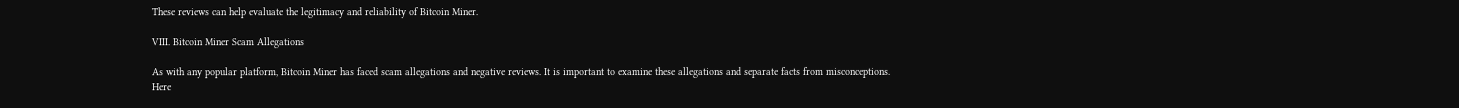These reviews can help evaluate the legitimacy and reliability of Bitcoin Miner.

VIII. Bitcoin Miner Scam Allegations

As with any popular platform, Bitcoin Miner has faced scam allegations and negative reviews. It is important to examine these allegations and separate facts from misconceptions. Here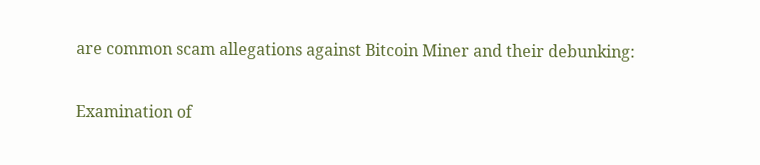are common scam allegations against Bitcoin Miner and their debunking:

Examination of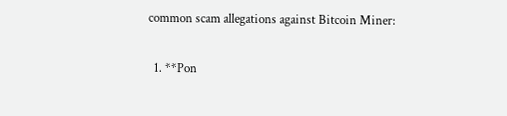common scam allegations against Bitcoin Miner:

  1. **Pon